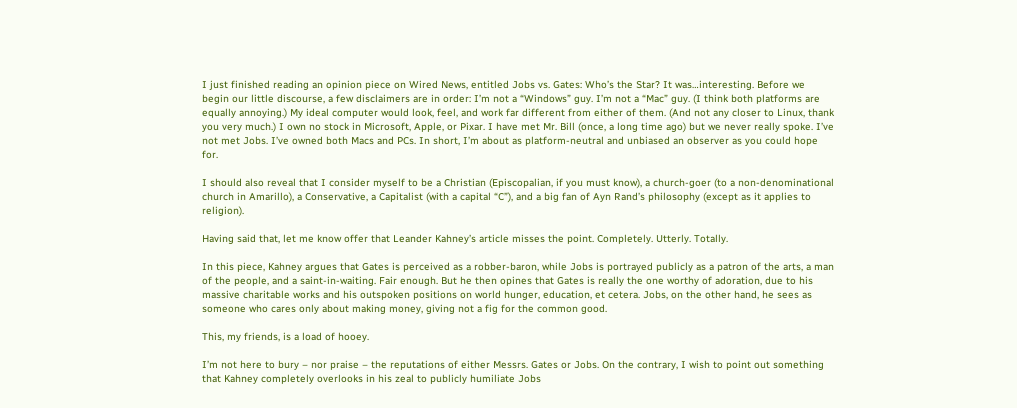I just finished reading an opinion piece on Wired News, entitled Jobs vs. Gates: Who’s the Star? It was…interesting. Before we begin our little discourse, a few disclaimers are in order: I’m not a “Windows” guy. I’m not a “Mac” guy. (I think both platforms are equally annoying.) My ideal computer would look, feel, and work far different from either of them. (And not any closer to Linux, thank you very much.) I own no stock in Microsoft, Apple, or Pixar. I have met Mr. Bill (once, a long time ago) but we never really spoke. I’ve not met Jobs. I’ve owned both Macs and PCs. In short, I’m about as platform-neutral and unbiased an observer as you could hope for.

I should also reveal that I consider myself to be a Christian (Episcopalian, if you must know), a church-goer (to a non-denominational church in Amarillo), a Conservative, a Capitalist (with a capital “C”), and a big fan of Ayn Rand’s philosophy (except as it applies to religion).

Having said that, let me know offer that Leander Kahney’s article misses the point. Completely. Utterly. Totally.

In this piece, Kahney argues that Gates is perceived as a robber-baron, while Jobs is portrayed publicly as a patron of the arts, a man of the people, and a saint-in-waiting. Fair enough. But he then opines that Gates is really the one worthy of adoration, due to his massive charitable works and his outspoken positions on world hunger, education, et cetera. Jobs, on the other hand, he sees as someone who cares only about making money, giving not a fig for the common good.

This, my friends, is a load of hooey.

I’m not here to bury – nor praise – the reputations of either Messrs. Gates or Jobs. On the contrary, I wish to point out something that Kahney completely overlooks in his zeal to publicly humiliate Jobs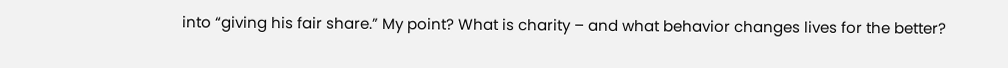into “giving his fair share.” My point? What is charity – and what behavior changes lives for the better?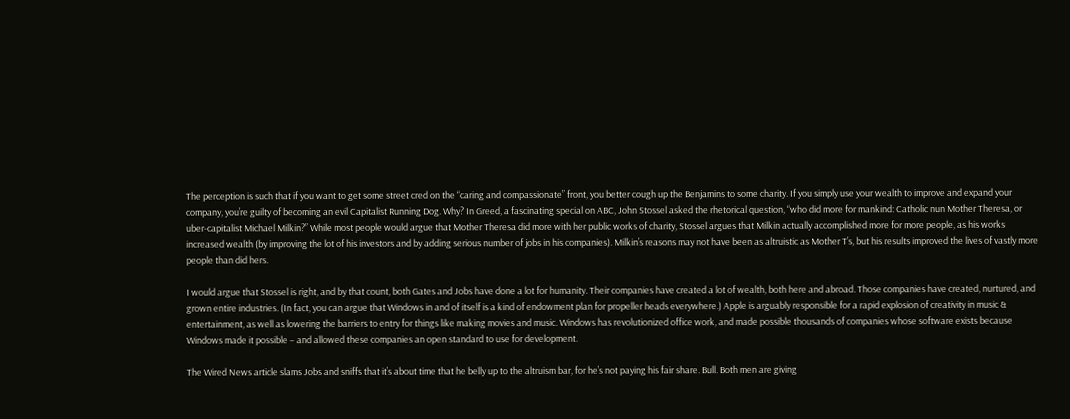The perception is such that if you want to get some street cred on the “caring and compassionate” front, you better cough up the Benjamins to some charity. If you simply use your wealth to improve and expand your company, you’re guilty of becoming an evil Capitalist Running Dog. Why? In Greed, a fascinating special on ABC, John Stossel asked the rhetorical question, “who did more for mankind: Catholic nun Mother Theresa, or uber-capitalist Michael Milkin?” While most people would argue that Mother Theresa did more with her public works of charity, Stossel argues that Milkin actually accomplished more for more people, as his works increased wealth (by improving the lot of his investors and by adding serious number of jobs in his companies). Milkin’s reasons may not have been as altruistic as Mother T’s, but his results improved the lives of vastly more people than did hers.

I would argue that Stossel is right, and by that count, both Gates and Jobs have done a lot for humanity. Their companies have created a lot of wealth, both here and abroad. Those companies have created, nurtured, and grown entire industries. (In fact, you can argue that Windows in and of itself is a kind of endowment plan for propeller heads everywhere.) Apple is arguably responsible for a rapid explosion of creativity in music & entertainment, as well as lowering the barriers to entry for things like making movies and music. Windows has revolutionized office work, and made possible thousands of companies whose software exists because Windows made it possible – and allowed these companies an open standard to use for development.

The Wired News article slams Jobs and sniffs that it’s about time that he belly up to the altruism bar, for he’s not paying his fair share. Bull. Both men are giving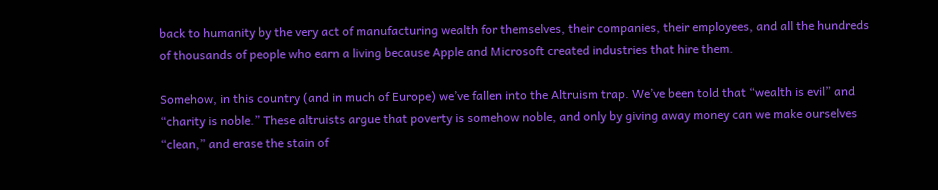back to humanity by the very act of manufacturing wealth for themselves, their companies, their employees, and all the hundreds of thousands of people who earn a living because Apple and Microsoft created industries that hire them.

Somehow, in this country (and in much of Europe) we’ve fallen into the Altruism trap. We’ve been told that “wealth is evil” and “charity is noble.” These altruists argue that poverty is somehow noble, and only by giving away money can we make ourselves “clean,” and erase the stain of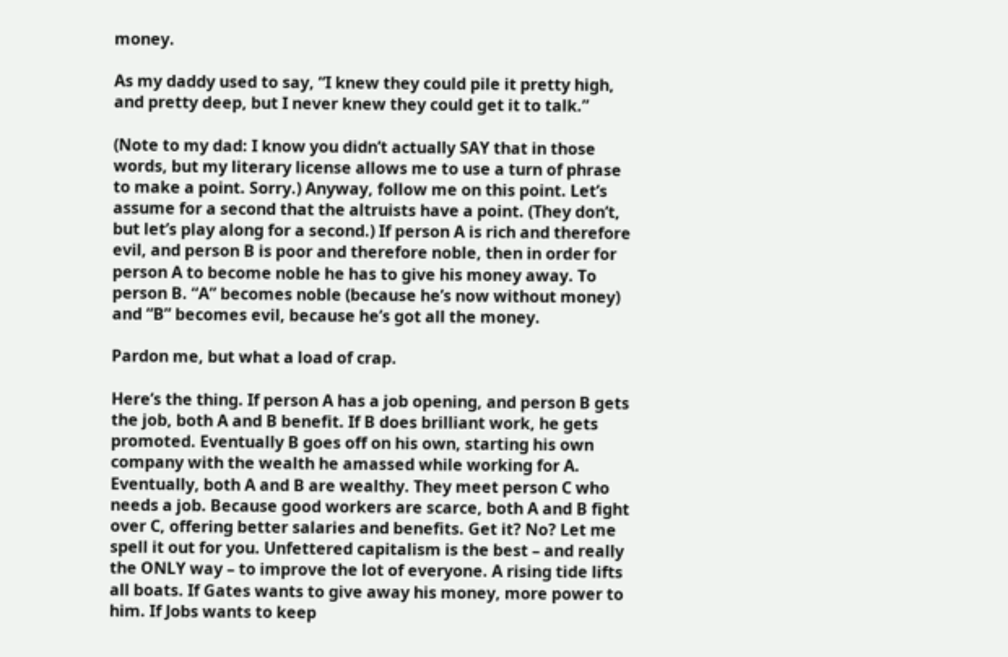money.

As my daddy used to say, “I knew they could pile it pretty high, and pretty deep, but I never knew they could get it to talk.”

(Note to my dad: I know you didn’t actually SAY that in those words, but my literary license allows me to use a turn of phrase to make a point. Sorry.) Anyway, follow me on this point. Let’s assume for a second that the altruists have a point. (They don’t, but let’s play along for a second.) If person A is rich and therefore evil, and person B is poor and therefore noble, then in order for person A to become noble he has to give his money away. To person B. “A” becomes noble (because he’s now without money) and “B” becomes evil, because he’s got all the money.

Pardon me, but what a load of crap.

Here’s the thing. If person A has a job opening, and person B gets the job, both A and B benefit. If B does brilliant work, he gets promoted. Eventually B goes off on his own, starting his own company with the wealth he amassed while working for A. Eventually, both A and B are wealthy. They meet person C who needs a job. Because good workers are scarce, both A and B fight over C, offering better salaries and benefits. Get it? No? Let me spell it out for you. Unfettered capitalism is the best – and really the ONLY way – to improve the lot of everyone. A rising tide lifts all boats. If Gates wants to give away his money, more power to him. If Jobs wants to keep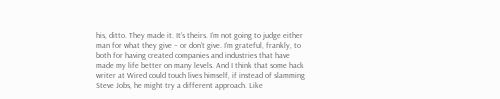his, ditto. They made it. It’s theirs. I’m not going to judge either man for what they give – or don’t give. I’m grateful, frankly, to both for having created companies and industries that have made my life better on many levels. And I think that some hack writer at Wired could touch lives himself, if instead of slamming Steve Jobs, he might try a different approach. Like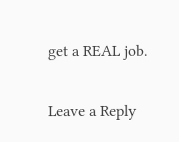get a REAL job.

Leave a Reply